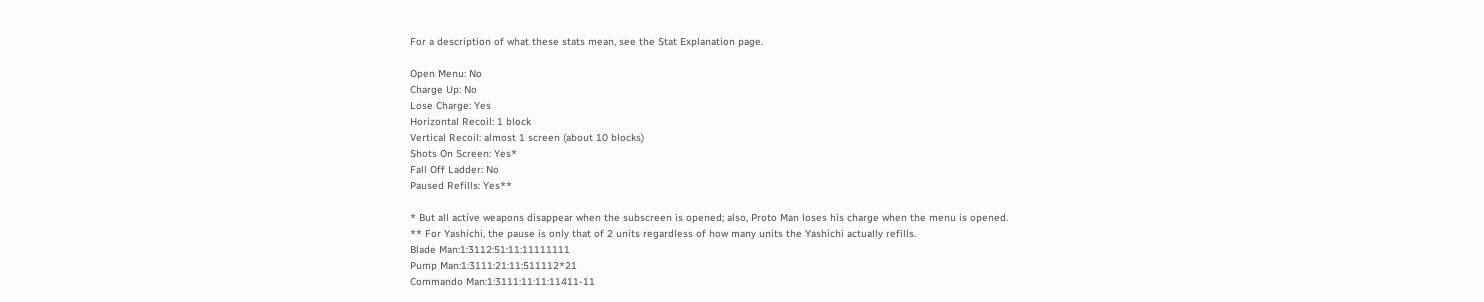For a description of what these stats mean, see the Stat Explanation page.

Open Menu: No
Charge Up: No
Lose Charge: Yes
Horizontal Recoil: 1 block
Vertical Recoil: almost 1 screen (about 10 blocks)
Shots On Screen: Yes*
Fall Off Ladder: No
Paused Refills: Yes**

* But all active weapons disappear when the subscreen is opened; also, Proto Man loses his charge when the menu is opened.
** For Yashichi, the pause is only that of 2 units regardless of how many units the Yashichi actually refills.
Blade Man:1:3112:51:11:11111111
Pump Man:1:3111:21:11:511112*21
Commando Man:1:3111:11:11:11411-11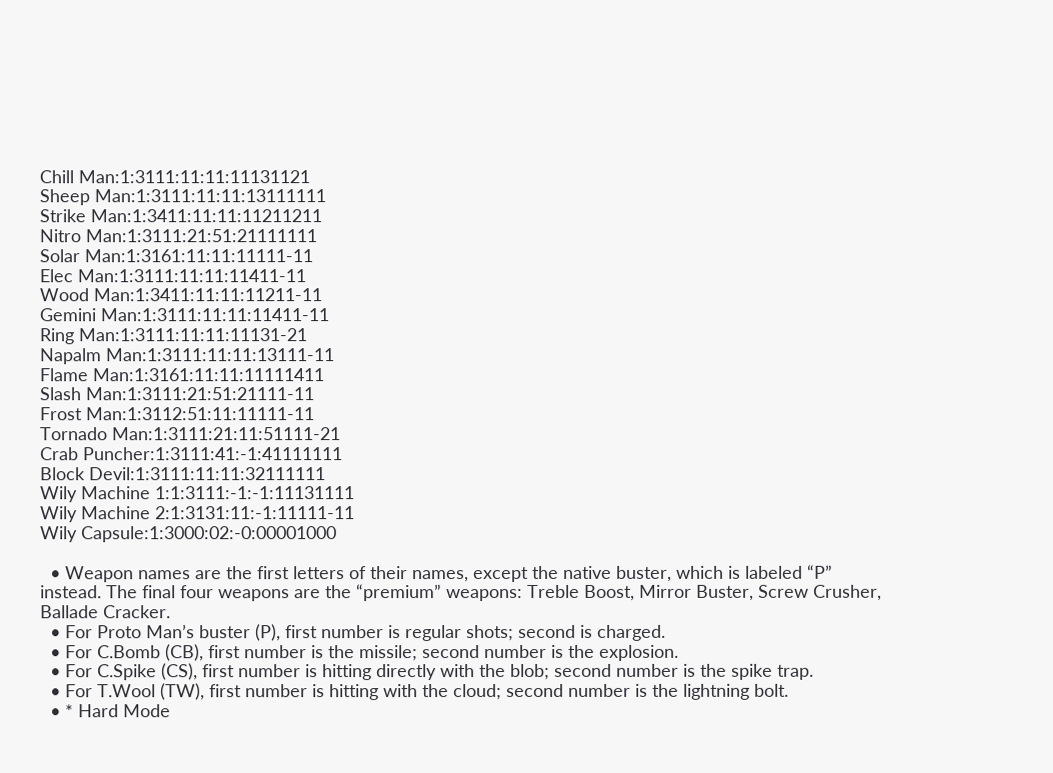Chill Man:1:3111:11:11:11131121
Sheep Man:1:3111:11:11:13111111
Strike Man:1:3411:11:11:11211211
Nitro Man:1:3111:21:51:21111111
Solar Man:1:3161:11:11:11111-11
Elec Man:1:3111:11:11:11411-11
Wood Man:1:3411:11:11:11211-11
Gemini Man:1:3111:11:11:11411-11
Ring Man:1:3111:11:11:11131-21
Napalm Man:1:3111:11:11:13111-11
Flame Man:1:3161:11:11:11111411
Slash Man:1:3111:21:51:21111-11
Frost Man:1:3112:51:11:11111-11
Tornado Man:1:3111:21:11:51111-21
Crab Puncher:1:3111:41:-1:41111111
Block Devil:1:3111:11:11:32111111
Wily Machine 1:1:3111:-1:-1:11131111
Wily Machine 2:1:3131:11:-1:11111-11
Wily Capsule:1:3000:02:-0:00001000

  • Weapon names are the first letters of their names, except the native buster, which is labeled “P” instead. The final four weapons are the “premium” weapons: Treble Boost, Mirror Buster, Screw Crusher, Ballade Cracker.
  • For Proto Man’s buster (P), first number is regular shots; second is charged.
  • For C.Bomb (CB), first number is the missile; second number is the explosion.
  • For C.Spike (CS), first number is hitting directly with the blob; second number is the spike trap.
  • For T.Wool (TW), first number is hitting with the cloud; second number is the lightning bolt.
  • * Hard Mode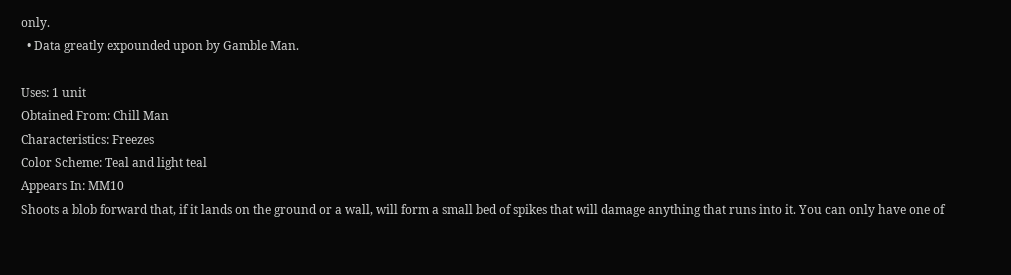only.
  • Data greatly expounded upon by Gamble Man.

Uses: 1 unit
Obtained From: Chill Man
Characteristics: Freezes
Color Scheme: Teal and light teal
Appears In: MM10
Shoots a blob forward that, if it lands on the ground or a wall, will form a small bed of spikes that will damage anything that runs into it. You can only have one of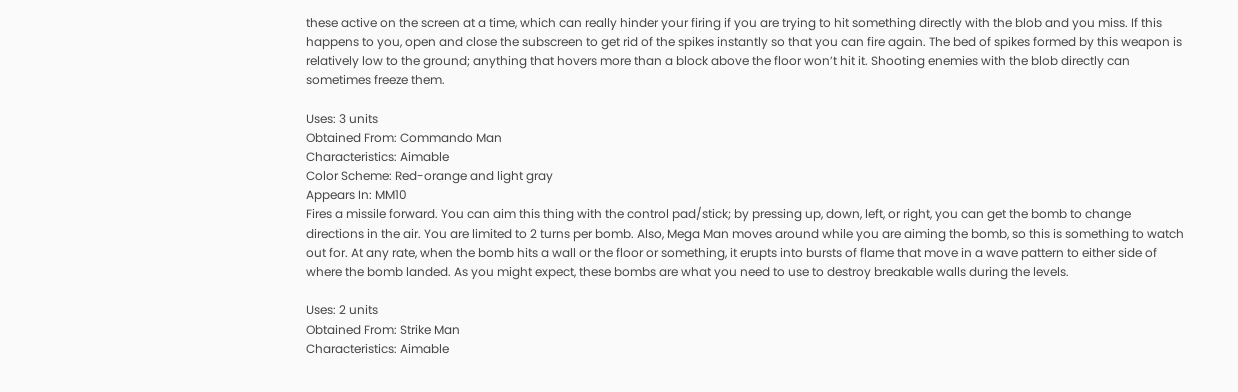these active on the screen at a time, which can really hinder your firing if you are trying to hit something directly with the blob and you miss. If this happens to you, open and close the subscreen to get rid of the spikes instantly so that you can fire again. The bed of spikes formed by this weapon is relatively low to the ground; anything that hovers more than a block above the floor won’t hit it. Shooting enemies with the blob directly can sometimes freeze them.

Uses: 3 units
Obtained From: Commando Man
Characteristics: Aimable
Color Scheme: Red-orange and light gray
Appears In: MM10
Fires a missile forward. You can aim this thing with the control pad/stick; by pressing up, down, left, or right, you can get the bomb to change directions in the air. You are limited to 2 turns per bomb. Also, Mega Man moves around while you are aiming the bomb, so this is something to watch out for. At any rate, when the bomb hits a wall or the floor or something, it erupts into bursts of flame that move in a wave pattern to either side of where the bomb landed. As you might expect, these bombs are what you need to use to destroy breakable walls during the levels.

Uses: 2 units
Obtained From: Strike Man
Characteristics: Aimable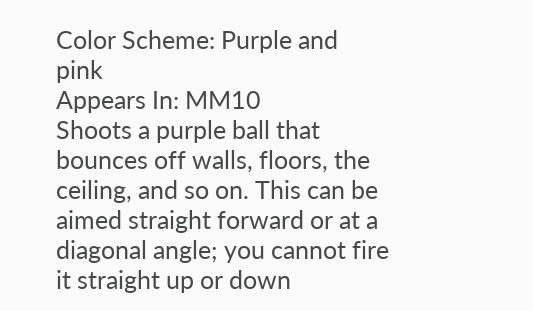Color Scheme: Purple and pink
Appears In: MM10
Shoots a purple ball that bounces off walls, floors, the ceiling, and so on. This can be aimed straight forward or at a diagonal angle; you cannot fire it straight up or down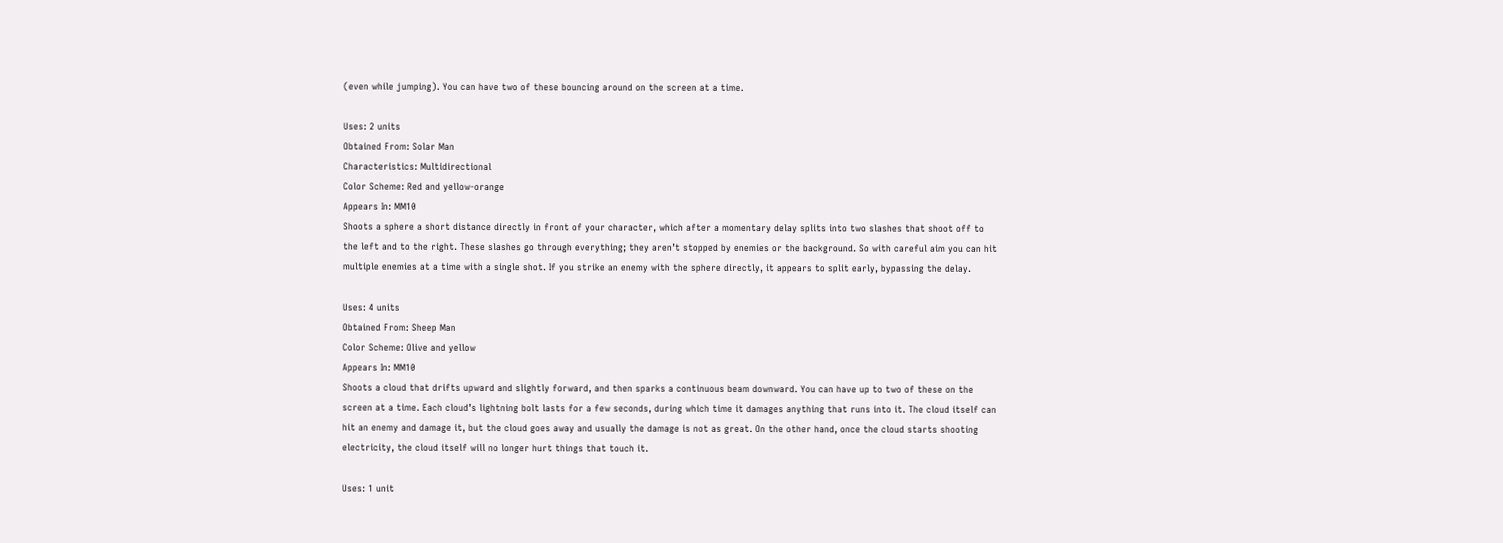(even while jumping). You can have two of these bouncing around on the screen at a time.

Uses: 2 units
Obtained From: Solar Man
Characteristics: Multidirectional
Color Scheme: Red and yellow-orange
Appears In: MM10
Shoots a sphere a short distance directly in front of your character, which after a momentary delay splits into two slashes that shoot off to the left and to the right. These slashes go through everything; they aren’t stopped by enemies or the background. So with careful aim you can hit multiple enemies at a time with a single shot. If you strike an enemy with the sphere directly, it appears to split early, bypassing the delay.

Uses: 4 units
Obtained From: Sheep Man
Color Scheme: Olive and yellow
Appears In: MM10
Shoots a cloud that drifts upward and slightly forward, and then sparks a continuous beam downward. You can have up to two of these on the screen at a time. Each cloud’s lightning bolt lasts for a few seconds, during which time it damages anything that runs into it. The cloud itself can hit an enemy and damage it, but the cloud goes away and usually the damage is not as great. On the other hand, once the cloud starts shooting electricity, the cloud itself will no longer hurt things that touch it.

Uses: 1 unit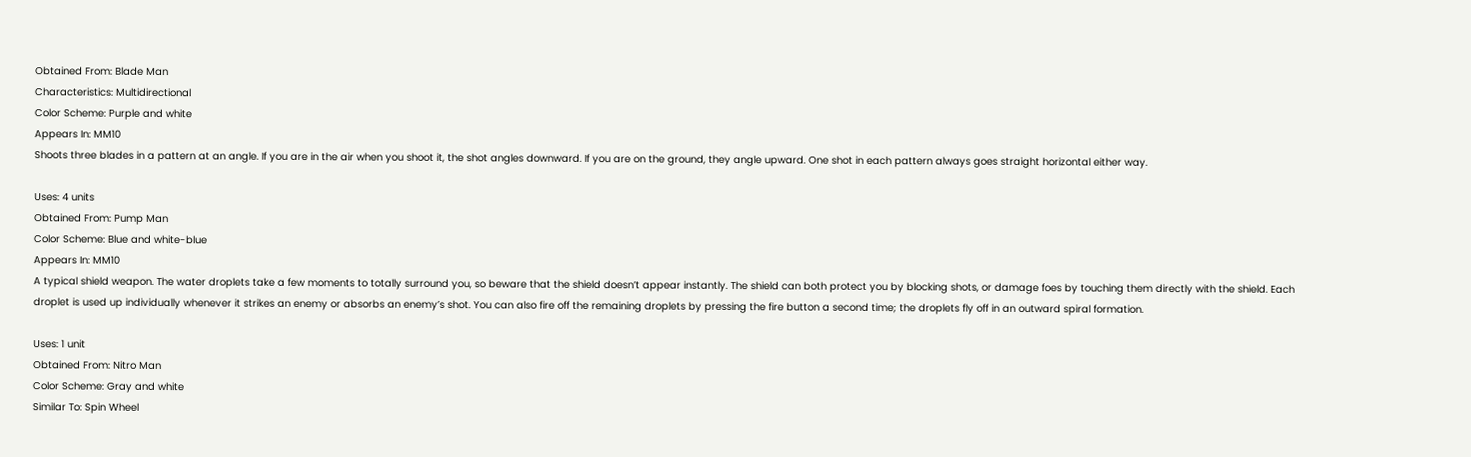Obtained From: Blade Man
Characteristics: Multidirectional
Color Scheme: Purple and white
Appears In: MM10
Shoots three blades in a pattern at an angle. If you are in the air when you shoot it, the shot angles downward. If you are on the ground, they angle upward. One shot in each pattern always goes straight horizontal either way.

Uses: 4 units
Obtained From: Pump Man
Color Scheme: Blue and white-blue
Appears In: MM10
A typical shield weapon. The water droplets take a few moments to totally surround you, so beware that the shield doesn’t appear instantly. The shield can both protect you by blocking shots, or damage foes by touching them directly with the shield. Each droplet is used up individually whenever it strikes an enemy or absorbs an enemy’s shot. You can also fire off the remaining droplets by pressing the fire button a second time; the droplets fly off in an outward spiral formation.

Uses: 1 unit
Obtained From: Nitro Man
Color Scheme: Gray and white
Similar To: Spin Wheel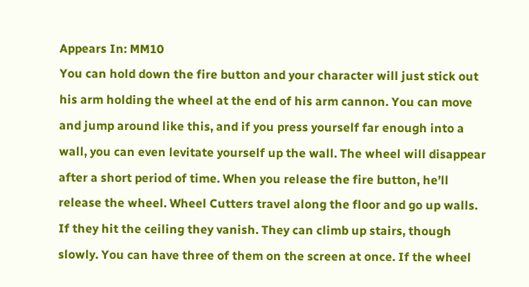Appears In: MM10
You can hold down the fire button and your character will just stick out his arm holding the wheel at the end of his arm cannon. You can move and jump around like this, and if you press yourself far enough into a wall, you can even levitate yourself up the wall. The wheel will disappear after a short period of time. When you release the fire button, he’ll release the wheel. Wheel Cutters travel along the floor and go up walls. If they hit the ceiling they vanish. They can climb up stairs, though slowly. You can have three of them on the screen at once. If the wheel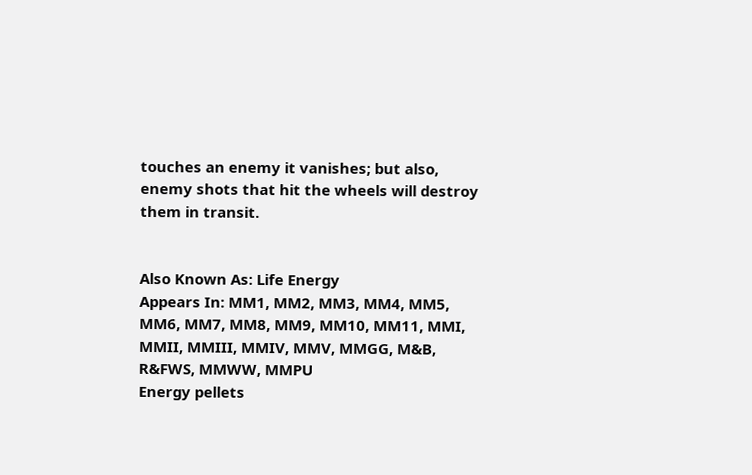touches an enemy it vanishes; but also, enemy shots that hit the wheels will destroy them in transit.


Also Known As: Life Energy
Appears In: MM1, MM2, MM3, MM4, MM5, MM6, MM7, MM8, MM9, MM10, MM11, MMI, MMII, MMIII, MMIV, MMV, MMGG, M&B, R&FWS, MMWW, MMPU
Energy pellets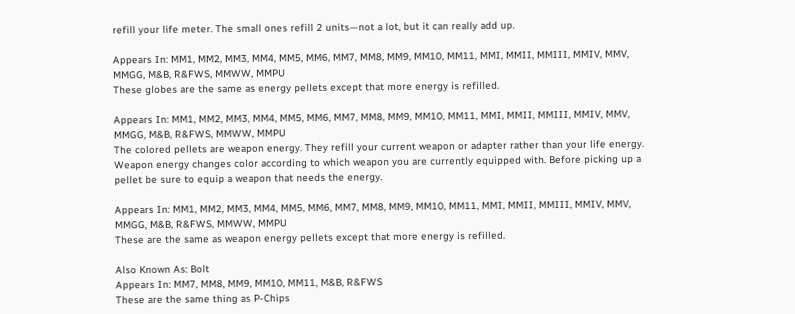refill your life meter. The small ones refill 2 units—not a lot, but it can really add up.

Appears In: MM1, MM2, MM3, MM4, MM5, MM6, MM7, MM8, MM9, MM10, MM11, MMI, MMII, MMIII, MMIV, MMV, MMGG, M&B, R&FWS, MMWW, MMPU
These globes are the same as energy pellets except that more energy is refilled.

Appears In: MM1, MM2, MM3, MM4, MM5, MM6, MM7, MM8, MM9, MM10, MM11, MMI, MMII, MMIII, MMIV, MMV, MMGG, M&B, R&FWS, MMWW, MMPU
The colored pellets are weapon energy. They refill your current weapon or adapter rather than your life energy. Weapon energy changes color according to which weapon you are currently equipped with. Before picking up a pellet be sure to equip a weapon that needs the energy.

Appears In: MM1, MM2, MM3, MM4, MM5, MM6, MM7, MM8, MM9, MM10, MM11, MMI, MMII, MMIII, MMIV, MMV, MMGG, M&B, R&FWS, MMWW, MMPU
These are the same as weapon energy pellets except that more energy is refilled.

Also Known As: Bolt
Appears In: MM7, MM8, MM9, MM10, MM11, M&B, R&FWS
These are the same thing as P-Chips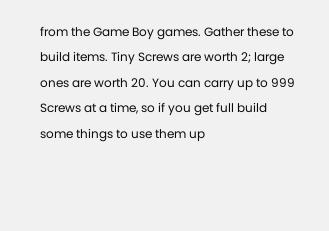from the Game Boy games. Gather these to build items. Tiny Screws are worth 2; large ones are worth 20. You can carry up to 999 Screws at a time, so if you get full build some things to use them up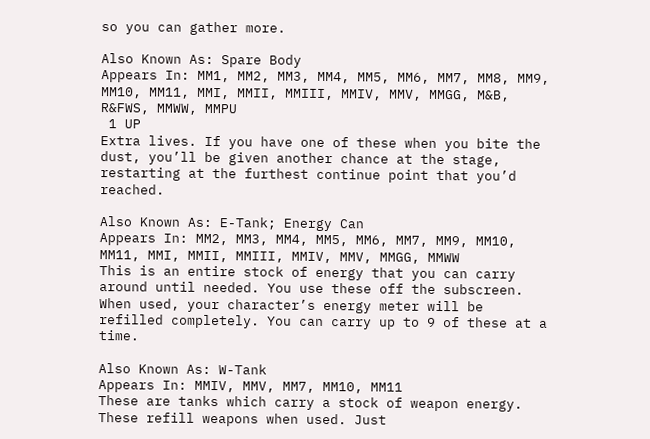so you can gather more.

Also Known As: Spare Body
Appears In: MM1, MM2, MM3, MM4, MM5, MM6, MM7, MM8, MM9, MM10, MM11, MMI, MMII, MMIII, MMIV, MMV, MMGG, M&B, R&FWS, MMWW, MMPU
 1 UP
Extra lives. If you have one of these when you bite the dust, you’ll be given another chance at the stage, restarting at the furthest continue point that you’d reached.

Also Known As: E-Tank; Energy Can
Appears In: MM2, MM3, MM4, MM5, MM6, MM7, MM9, MM10, MM11, MMI, MMII, MMIII, MMIV, MMV, MMGG, MMWW
This is an entire stock of energy that you can carry around until needed. You use these off the subscreen. When used, your character’s energy meter will be refilled completely. You can carry up to 9 of these at a time.

Also Known As: W-Tank
Appears In: MMIV, MMV, MM7, MM10, MM11
These are tanks which carry a stock of weapon energy. These refill weapons when used. Just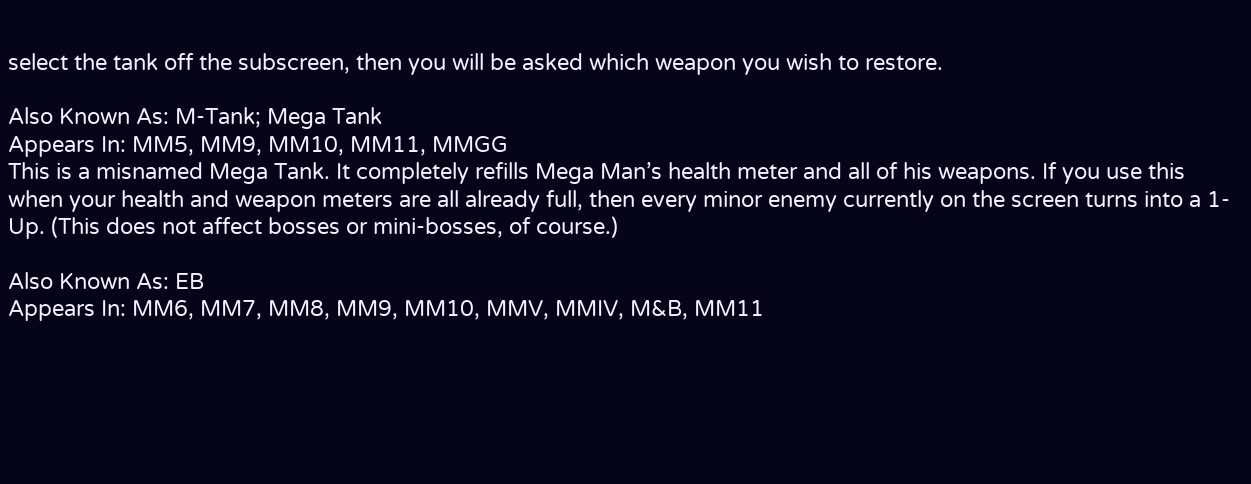select the tank off the subscreen, then you will be asked which weapon you wish to restore.

Also Known As: M-Tank; Mega Tank
Appears In: MM5, MM9, MM10, MM11, MMGG
This is a misnamed Mega Tank. It completely refills Mega Man’s health meter and all of his weapons. If you use this when your health and weapon meters are all already full, then every minor enemy currently on the screen turns into a 1-Up. (This does not affect bosses or mini-bosses, of course.)

Also Known As: EB
Appears In: MM6, MM7, MM8, MM9, MM10, MMV, MMIV, M&B, MM11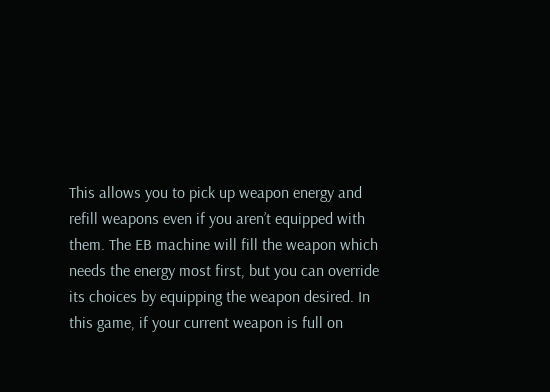This allows you to pick up weapon energy and refill weapons even if you aren’t equipped with them. The EB machine will fill the weapon which needs the energy most first, but you can override its choices by equipping the weapon desired. In this game, if your current weapon is full on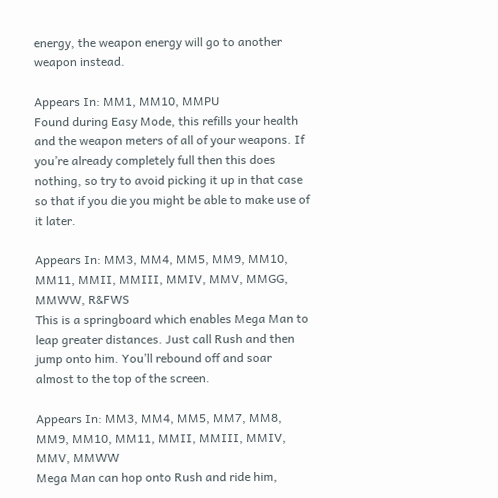energy, the weapon energy will go to another weapon instead.

Appears In: MM1, MM10, MMPU
Found during Easy Mode, this refills your health and the weapon meters of all of your weapons. If you’re already completely full then this does nothing, so try to avoid picking it up in that case so that if you die you might be able to make use of it later.

Appears In: MM3, MM4, MM5, MM9, MM10, MM11, MMII, MMIII, MMIV, MMV, MMGG, MMWW, R&FWS
This is a springboard which enables Mega Man to leap greater distances. Just call Rush and then jump onto him. You’ll rebound off and soar almost to the top of the screen.

Appears In: MM3, MM4, MM5, MM7, MM8, MM9, MM10, MM11, MMII, MMIII, MMIV, MMV, MMWW
Mega Man can hop onto Rush and ride him,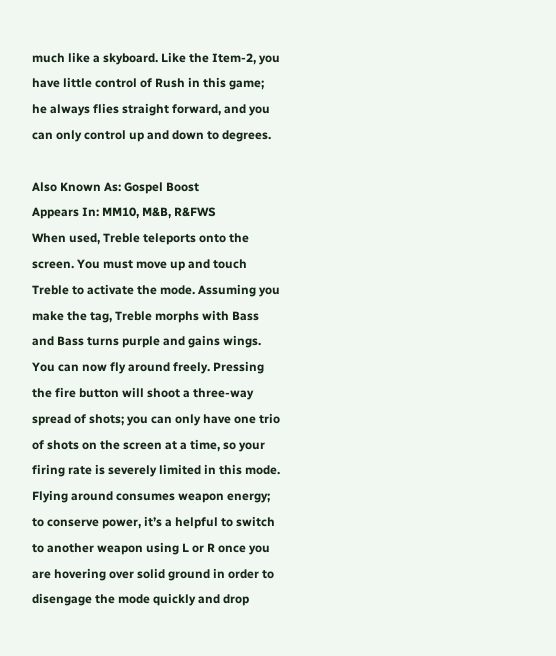much like a skyboard. Like the Item-2, you have little control of Rush in this game; he always flies straight forward, and you can only control up and down to degrees.

Also Known As: Gospel Boost
Appears In: MM10, M&B, R&FWS
When used, Treble teleports onto the screen. You must move up and touch Treble to activate the mode. Assuming you make the tag, Treble morphs with Bass and Bass turns purple and gains wings. You can now fly around freely. Pressing the fire button will shoot a three-way spread of shots; you can only have one trio of shots on the screen at a time, so your firing rate is severely limited in this mode. Flying around consumes weapon energy; to conserve power, it’s a helpful to switch to another weapon using L or R once you are hovering over solid ground in order to disengage the mode quickly and drop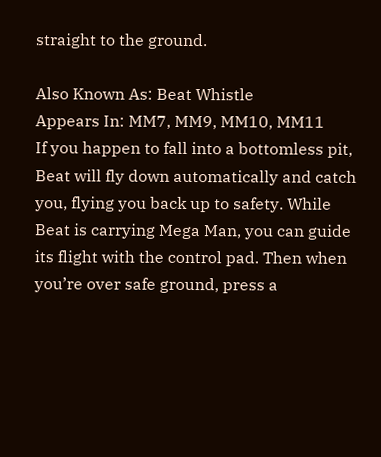straight to the ground.

Also Known As: Beat Whistle
Appears In: MM7, MM9, MM10, MM11
If you happen to fall into a bottomless pit, Beat will fly down automatically and catch you, flying you back up to safety. While Beat is carrying Mega Man, you can guide its flight with the control pad. Then when you’re over safe ground, press a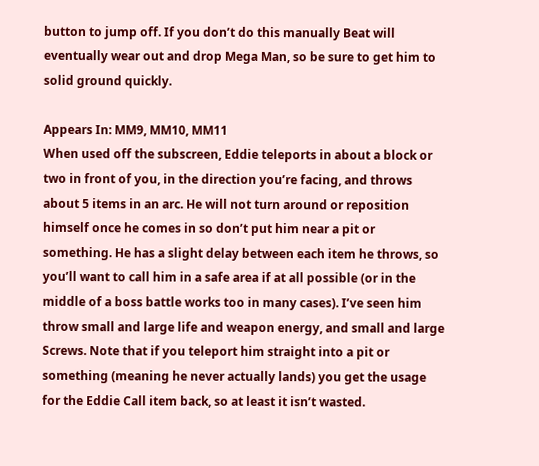button to jump off. If you don’t do this manually Beat will eventually wear out and drop Mega Man, so be sure to get him to solid ground quickly.

Appears In: MM9, MM10, MM11
When used off the subscreen, Eddie teleports in about a block or two in front of you, in the direction you’re facing, and throws about 5 items in an arc. He will not turn around or reposition himself once he comes in so don’t put him near a pit or something. He has a slight delay between each item he throws, so you’ll want to call him in a safe area if at all possible (or in the middle of a boss battle works too in many cases). I’ve seen him throw small and large life and weapon energy, and small and large Screws. Note that if you teleport him straight into a pit or something (meaning he never actually lands) you get the usage for the Eddie Call item back, so at least it isn’t wasted.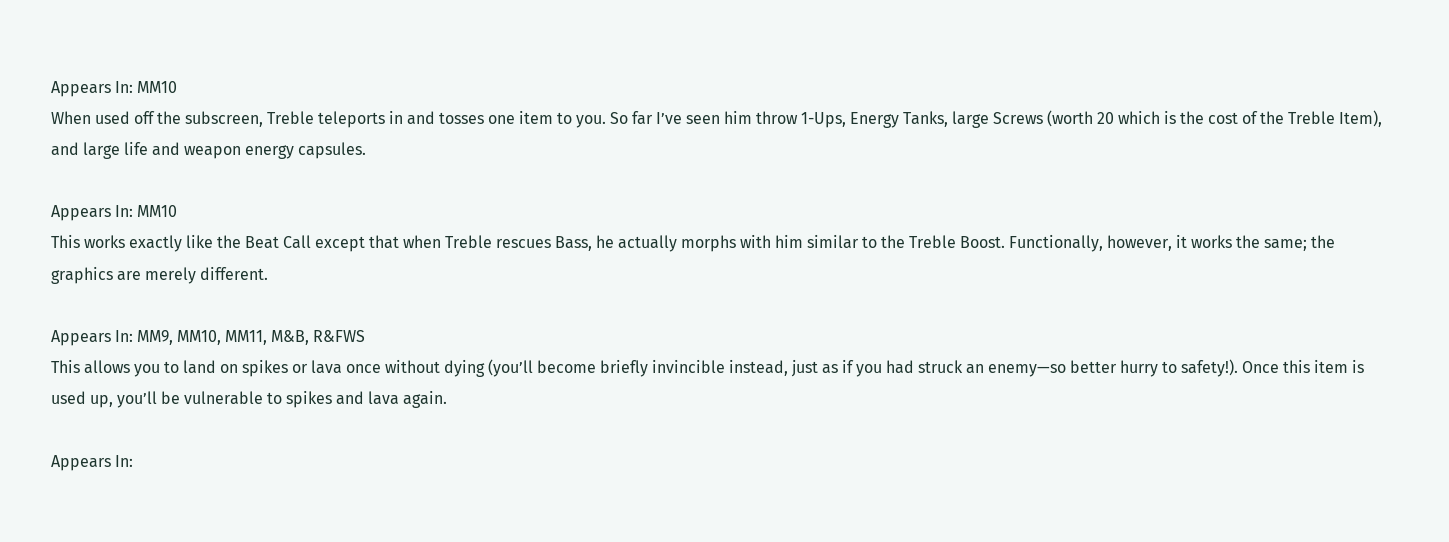Appears In: MM10
When used off the subscreen, Treble teleports in and tosses one item to you. So far I’ve seen him throw 1-Ups, Energy Tanks, large Screws (worth 20 which is the cost of the Treble Item), and large life and weapon energy capsules.

Appears In: MM10
This works exactly like the Beat Call except that when Treble rescues Bass, he actually morphs with him similar to the Treble Boost. Functionally, however, it works the same; the graphics are merely different.

Appears In: MM9, MM10, MM11, M&B, R&FWS
This allows you to land on spikes or lava once without dying (you’ll become briefly invincible instead, just as if you had struck an enemy—so better hurry to safety!). Once this item is used up, you’ll be vulnerable to spikes and lava again.

Appears In: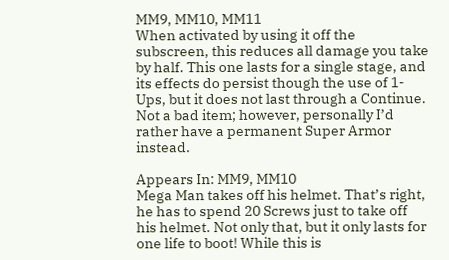MM9, MM10, MM11
When activated by using it off the subscreen, this reduces all damage you take by half. This one lasts for a single stage, and its effects do persist though the use of 1-Ups, but it does not last through a Continue. Not a bad item; however, personally I’d rather have a permanent Super Armor instead.

Appears In: MM9, MM10
Mega Man takes off his helmet. That’s right, he has to spend 20 Screws just to take off his helmet. Not only that, but it only lasts for one life to boot! While this is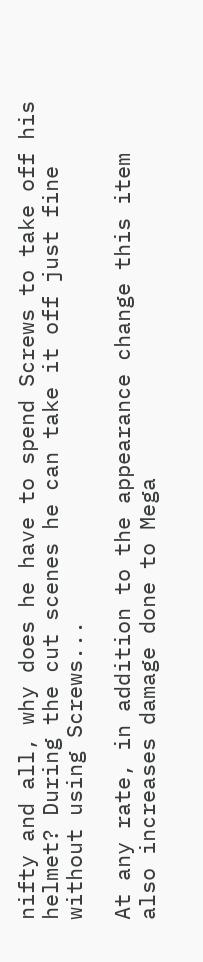nifty and all, why does he have to spend Screws to take off his helmet? During the cut scenes he can take it off just fine without using Screws...

At any rate, in addition to the appearance change this item also increases damage done to Mega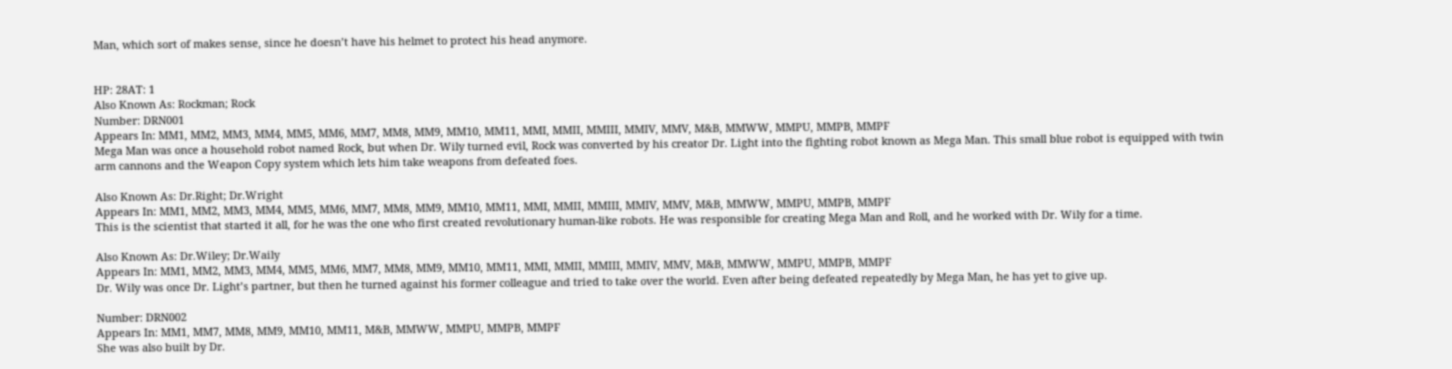Man, which sort of makes sense, since he doesn’t have his helmet to protect his head anymore.


HP: 28AT: 1
Also Known As: Rockman; Rock
Number: DRN001
Appears In: MM1, MM2, MM3, MM4, MM5, MM6, MM7, MM8, MM9, MM10, MM11, MMI, MMII, MMIII, MMIV, MMV, M&B, MMWW, MMPU, MMPB, MMPF
Mega Man was once a household robot named Rock, but when Dr. Wily turned evil, Rock was converted by his creator Dr. Light into the fighting robot known as Mega Man. This small blue robot is equipped with twin arm cannons and the Weapon Copy system which lets him take weapons from defeated foes.

Also Known As: Dr.Right; Dr.Wright
Appears In: MM1, MM2, MM3, MM4, MM5, MM6, MM7, MM8, MM9, MM10, MM11, MMI, MMII, MMIII, MMIV, MMV, M&B, MMWW, MMPU, MMPB, MMPF
This is the scientist that started it all, for he was the one who first created revolutionary human-like robots. He was responsible for creating Mega Man and Roll, and he worked with Dr. Wily for a time.

Also Known As: Dr.Wiley; Dr.Waily
Appears In: MM1, MM2, MM3, MM4, MM5, MM6, MM7, MM8, MM9, MM10, MM11, MMI, MMII, MMIII, MMIV, MMV, M&B, MMWW, MMPU, MMPB, MMPF
Dr. Wily was once Dr. Light’s partner, but then he turned against his former colleague and tried to take over the world. Even after being defeated repeatedly by Mega Man, he has yet to give up.

Number: DRN002
Appears In: MM1, MM7, MM8, MM9, MM10, MM11, M&B, MMWW, MMPU, MMPB, MMPF
She was also built by Dr.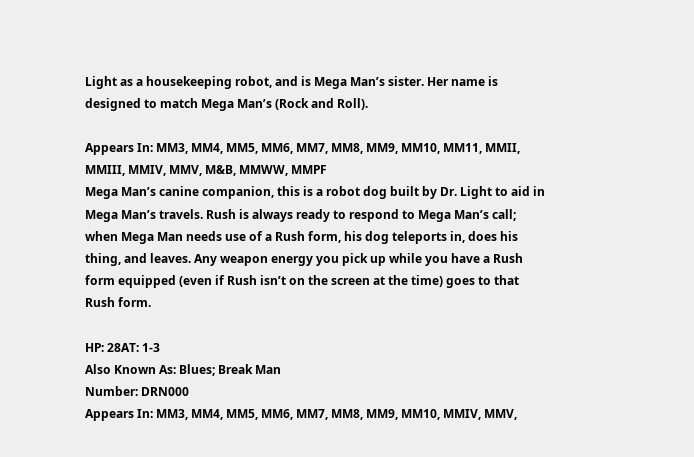Light as a housekeeping robot, and is Mega Man’s sister. Her name is designed to match Mega Man’s (Rock and Roll).

Appears In: MM3, MM4, MM5, MM6, MM7, MM8, MM9, MM10, MM11, MMII, MMIII, MMIV, MMV, M&B, MMWW, MMPF
Mega Man’s canine companion, this is a robot dog built by Dr. Light to aid in Mega Man’s travels. Rush is always ready to respond to Mega Man’s call; when Mega Man needs use of a Rush form, his dog teleports in, does his thing, and leaves. Any weapon energy you pick up while you have a Rush form equipped (even if Rush isn’t on the screen at the time) goes to that Rush form.

HP: 28AT: 1-3
Also Known As: Blues; Break Man
Number: DRN000
Appears In: MM3, MM4, MM5, MM6, MM7, MM8, MM9, MM10, MMIV, MMV,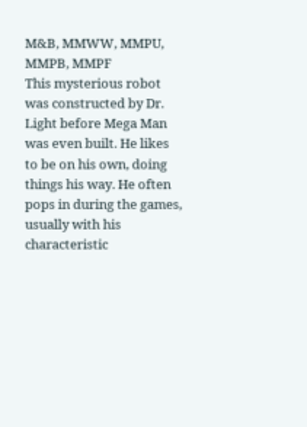M&B, MMWW, MMPU, MMPB, MMPF
This mysterious robot was constructed by Dr. Light before Mega Man was even built. He likes to be on his own, doing things his way. He often pops in during the games, usually with his characteristic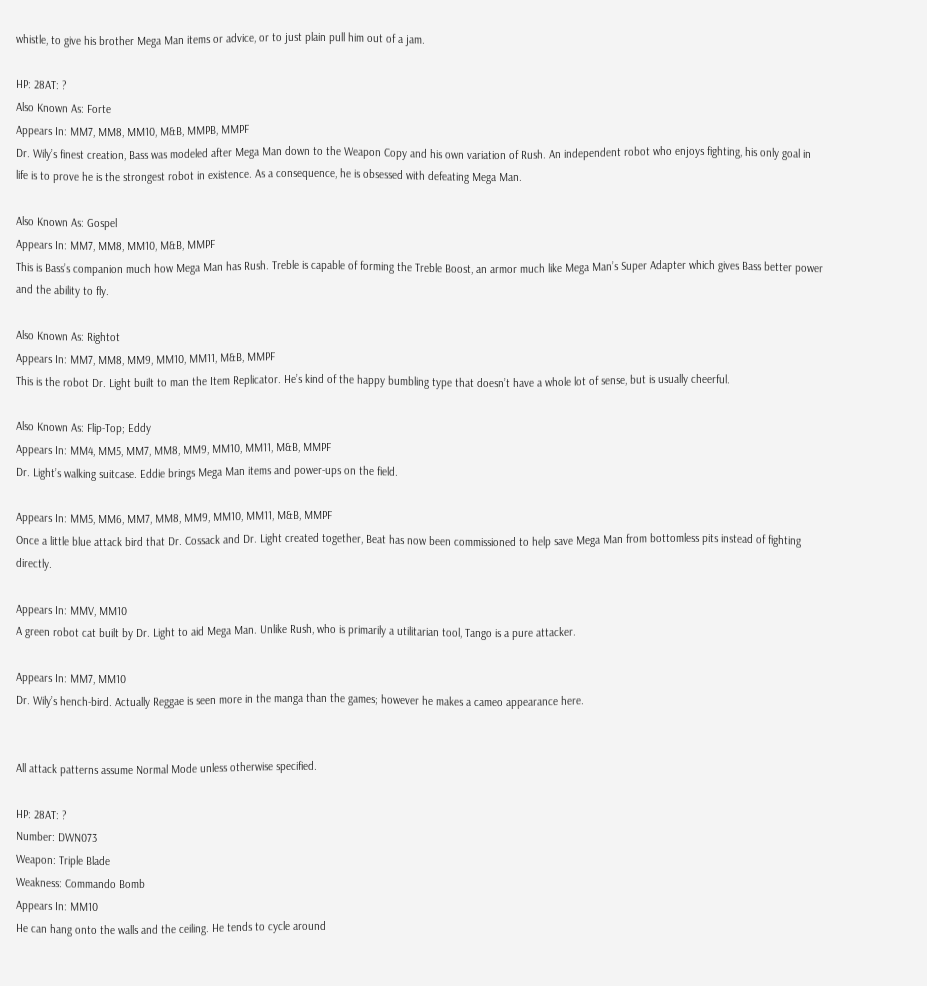whistle, to give his brother Mega Man items or advice, or to just plain pull him out of a jam.

HP: 28AT: ?
Also Known As: Forte
Appears In: MM7, MM8, MM10, M&B, MMPB, MMPF
Dr. Wily’s finest creation, Bass was modeled after Mega Man down to the Weapon Copy and his own variation of Rush. An independent robot who enjoys fighting, his only goal in life is to prove he is the strongest robot in existence. As a consequence, he is obsessed with defeating Mega Man.

Also Known As: Gospel
Appears In: MM7, MM8, MM10, M&B, MMPF
This is Bass’s companion much how Mega Man has Rush. Treble is capable of forming the Treble Boost, an armor much like Mega Man’s Super Adapter which gives Bass better power and the ability to fly.

Also Known As: Rightot
Appears In: MM7, MM8, MM9, MM10, MM11, M&B, MMPF
This is the robot Dr. Light built to man the Item Replicator. He’s kind of the happy bumbling type that doesn’t have a whole lot of sense, but is usually cheerful.

Also Known As: Flip-Top; Eddy
Appears In: MM4, MM5, MM7, MM8, MM9, MM10, MM11, M&B, MMPF
Dr. Light’s walking suitcase. Eddie brings Mega Man items and power-ups on the field.

Appears In: MM5, MM6, MM7, MM8, MM9, MM10, MM11, M&B, MMPF
Once a little blue attack bird that Dr. Cossack and Dr. Light created together, Beat has now been commissioned to help save Mega Man from bottomless pits instead of fighting directly.

Appears In: MMV, MM10
A green robot cat built by Dr. Light to aid Mega Man. Unlike Rush, who is primarily a utilitarian tool, Tango is a pure attacker.

Appears In: MM7, MM10
Dr. Wily’s hench-bird. Actually Reggae is seen more in the manga than the games; however he makes a cameo appearance here.


All attack patterns assume Normal Mode unless otherwise specified.

HP: 28AT: ?
Number: DWN073
Weapon: Triple Blade
Weakness: Commando Bomb
Appears In: MM10
He can hang onto the walls and the ceiling. He tends to cycle around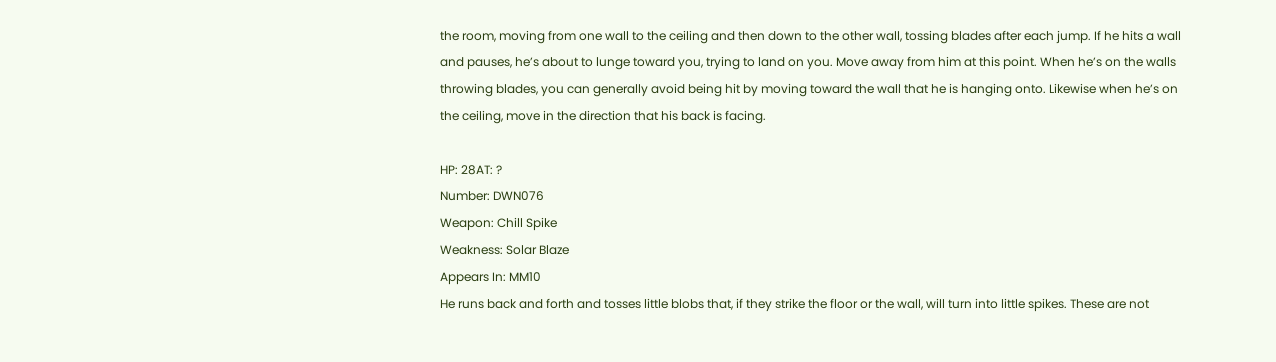the room, moving from one wall to the ceiling and then down to the other wall, tossing blades after each jump. If he hits a wall and pauses, he’s about to lunge toward you, trying to land on you. Move away from him at this point. When he’s on the walls throwing blades, you can generally avoid being hit by moving toward the wall that he is hanging onto. Likewise when he’s on the ceiling, move in the direction that his back is facing.

HP: 28AT: ?
Number: DWN076
Weapon: Chill Spike
Weakness: Solar Blaze
Appears In: MM10
He runs back and forth and tosses little blobs that, if they strike the floor or the wall, will turn into little spikes. These are not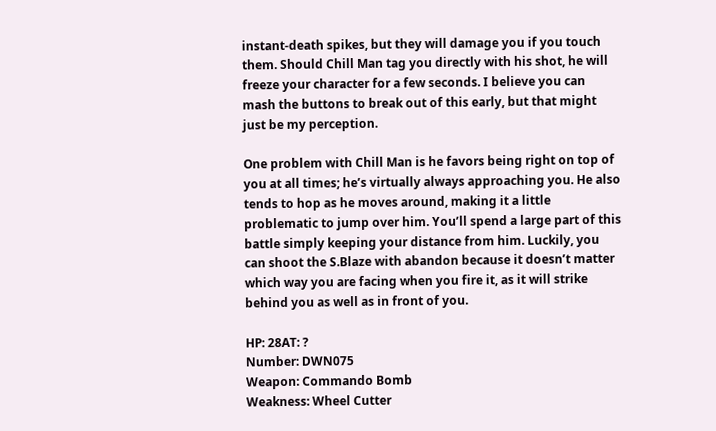instant-death spikes, but they will damage you if you touch them. Should Chill Man tag you directly with his shot, he will freeze your character for a few seconds. I believe you can mash the buttons to break out of this early, but that might just be my perception.

One problem with Chill Man is he favors being right on top of you at all times; he’s virtually always approaching you. He also tends to hop as he moves around, making it a little problematic to jump over him. You’ll spend a large part of this battle simply keeping your distance from him. Luckily, you can shoot the S.Blaze with abandon because it doesn’t matter which way you are facing when you fire it, as it will strike behind you as well as in front of you.

HP: 28AT: ?
Number: DWN075
Weapon: Commando Bomb
Weakness: Wheel Cutter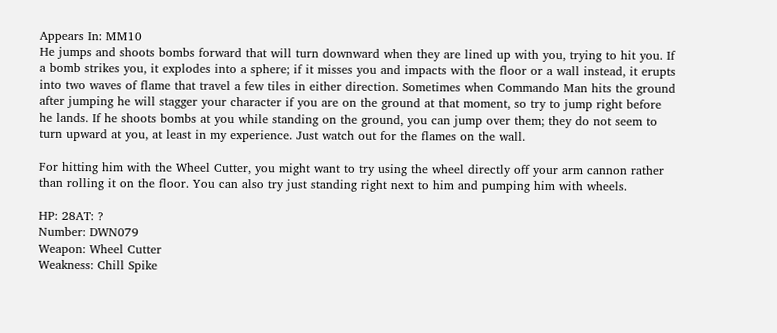Appears In: MM10
He jumps and shoots bombs forward that will turn downward when they are lined up with you, trying to hit you. If a bomb strikes you, it explodes into a sphere; if it misses you and impacts with the floor or a wall instead, it erupts into two waves of flame that travel a few tiles in either direction. Sometimes when Commando Man hits the ground after jumping he will stagger your character if you are on the ground at that moment, so try to jump right before he lands. If he shoots bombs at you while standing on the ground, you can jump over them; they do not seem to turn upward at you, at least in my experience. Just watch out for the flames on the wall.

For hitting him with the Wheel Cutter, you might want to try using the wheel directly off your arm cannon rather than rolling it on the floor. You can also try just standing right next to him and pumping him with wheels.

HP: 28AT: ?
Number: DWN079
Weapon: Wheel Cutter
Weakness: Chill Spike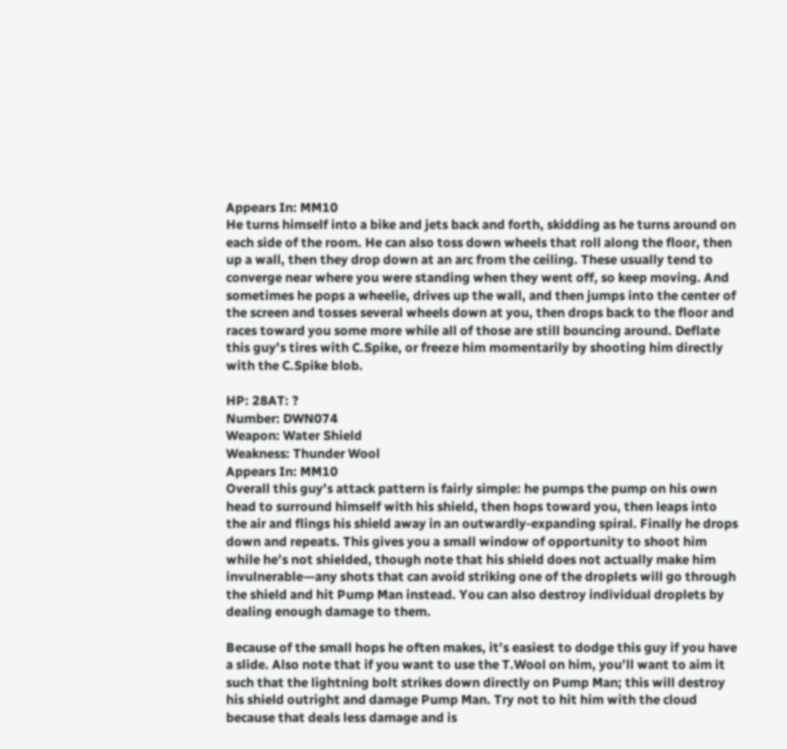Appears In: MM10
He turns himself into a bike and jets back and forth, skidding as he turns around on each side of the room. He can also toss down wheels that roll along the floor, then up a wall, then they drop down at an arc from the ceiling. These usually tend to converge near where you were standing when they went off, so keep moving. And sometimes he pops a wheelie, drives up the wall, and then jumps into the center of the screen and tosses several wheels down at you, then drops back to the floor and races toward you some more while all of those are still bouncing around. Deflate this guy’s tires with C.Spike, or freeze him momentarily by shooting him directly with the C.Spike blob.

HP: 28AT: ?
Number: DWN074
Weapon: Water Shield
Weakness: Thunder Wool
Appears In: MM10
Overall this guy’s attack pattern is fairly simple: he pumps the pump on his own head to surround himself with his shield, then hops toward you, then leaps into the air and flings his shield away in an outwardly-expanding spiral. Finally he drops down and repeats. This gives you a small window of opportunity to shoot him while he’s not shielded, though note that his shield does not actually make him invulnerable—any shots that can avoid striking one of the droplets will go through the shield and hit Pump Man instead. You can also destroy individual droplets by dealing enough damage to them.

Because of the small hops he often makes, it’s easiest to dodge this guy if you have a slide. Also note that if you want to use the T.Wool on him, you’ll want to aim it such that the lightning bolt strikes down directly on Pump Man; this will destroy his shield outright and damage Pump Man. Try not to hit him with the cloud because that deals less damage and is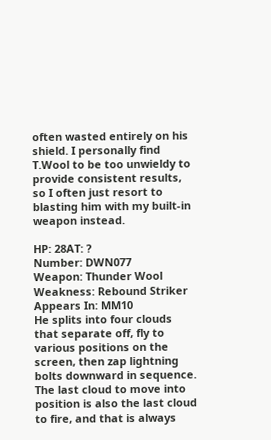often wasted entirely on his shield. I personally find T.Wool to be too unwieldy to provide consistent results, so I often just resort to blasting him with my built-in weapon instead.

HP: 28AT: ?
Number: DWN077
Weapon: Thunder Wool
Weakness: Rebound Striker
Appears In: MM10
He splits into four clouds that separate off, fly to various positions on the screen, then zap lightning bolts downward in sequence. The last cloud to move into position is also the last cloud to fire, and that is always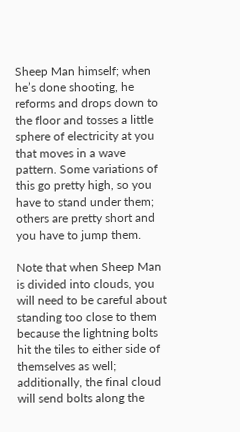Sheep Man himself; when he’s done shooting, he reforms and drops down to the floor and tosses a little sphere of electricity at you that moves in a wave pattern. Some variations of this go pretty high, so you have to stand under them; others are pretty short and you have to jump them.

Note that when Sheep Man is divided into clouds, you will need to be careful about standing too close to them because the lightning bolts hit the tiles to either side of themselves as well; additionally, the final cloud will send bolts along the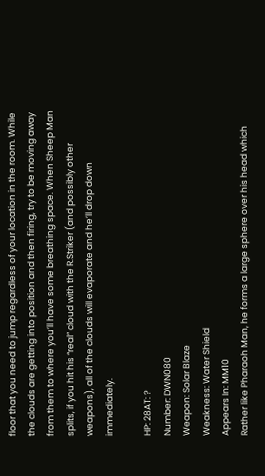floor that you need to jump regardless of your location in the room. While the clouds are getting into position and then firing, try to be moving away from them to where you’ll have some breathing space. When Sheep Man splits, if you hit his “real” cloud with the R.Striker (and possibly other weapons), all of the clouds will evaporate and he’ll drop down immediately.

HP: 28AT: ?
Number: DWN080
Weapon: Solar Blaze
Weakness: Water Shield
Appears In: MM10
Rather like Pharaoh Man, he forms a large sphere over his head which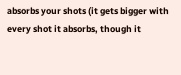absorbs your shots (it gets bigger with every shot it absorbs, though it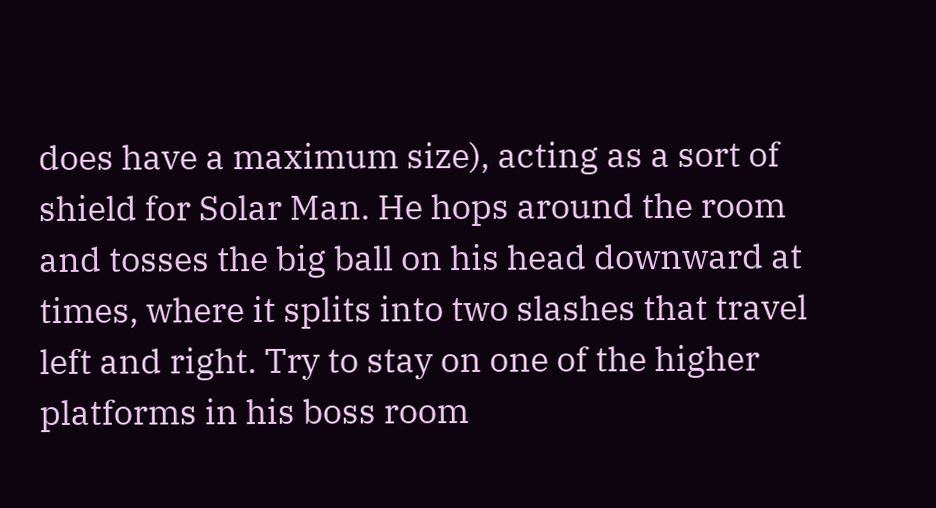does have a maximum size), acting as a sort of shield for Solar Man. He hops around the room and tosses the big ball on his head downward at times, where it splits into two slashes that travel left and right. Try to stay on one of the higher platforms in his boss room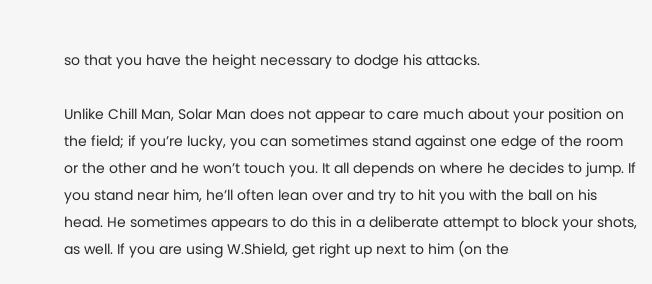so that you have the height necessary to dodge his attacks.

Unlike Chill Man, Solar Man does not appear to care much about your position on the field; if you’re lucky, you can sometimes stand against one edge of the room or the other and he won’t touch you. It all depends on where he decides to jump. If you stand near him, he’ll often lean over and try to hit you with the ball on his head. He sometimes appears to do this in a deliberate attempt to block your shots, as well. If you are using W.Shield, get right up next to him (on the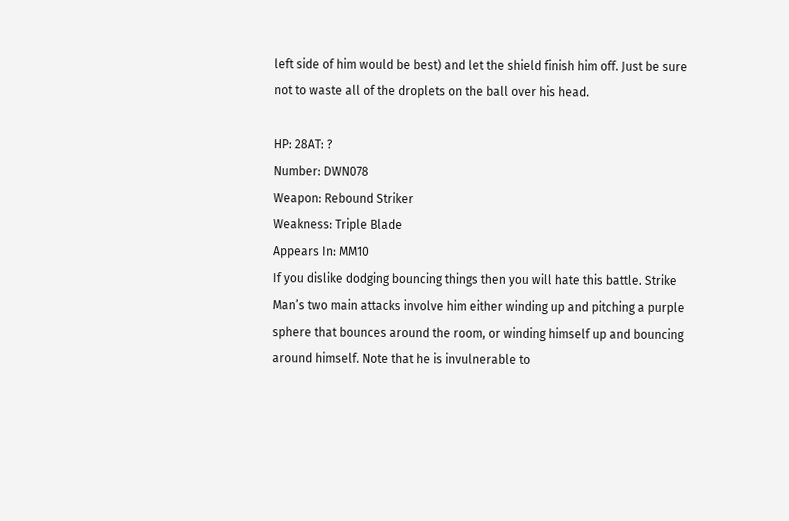left side of him would be best) and let the shield finish him off. Just be sure not to waste all of the droplets on the ball over his head.

HP: 28AT: ?
Number: DWN078
Weapon: Rebound Striker
Weakness: Triple Blade
Appears In: MM10
If you dislike dodging bouncing things then you will hate this battle. Strike Man’s two main attacks involve him either winding up and pitching a purple sphere that bounces around the room, or winding himself up and bouncing around himself. Note that he is invulnerable to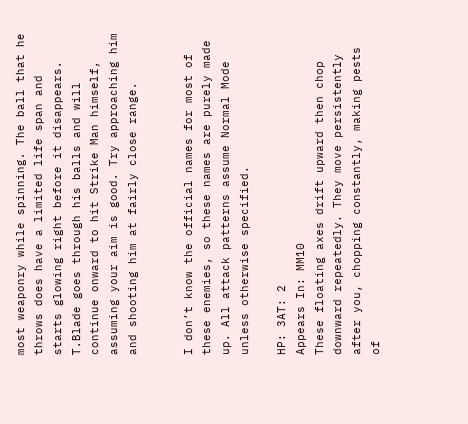most weaponry while spinning. The ball that he throws does have a limited life span and starts glowing right before it disappears. T.Blade goes through his balls and will continue onward to hit Strike Man himself, assuming your aim is good. Try approaching him and shooting him at fairly close range.


I don’t know the official names for most of these enemies, so these names are purely made up. All attack patterns assume Normal Mode unless otherwise specified.

HP: 3AT: 2
Appears In: MM10
These floating axes drift upward then chop downward repeatedly. They move persistently after you, chopping constantly, making pests of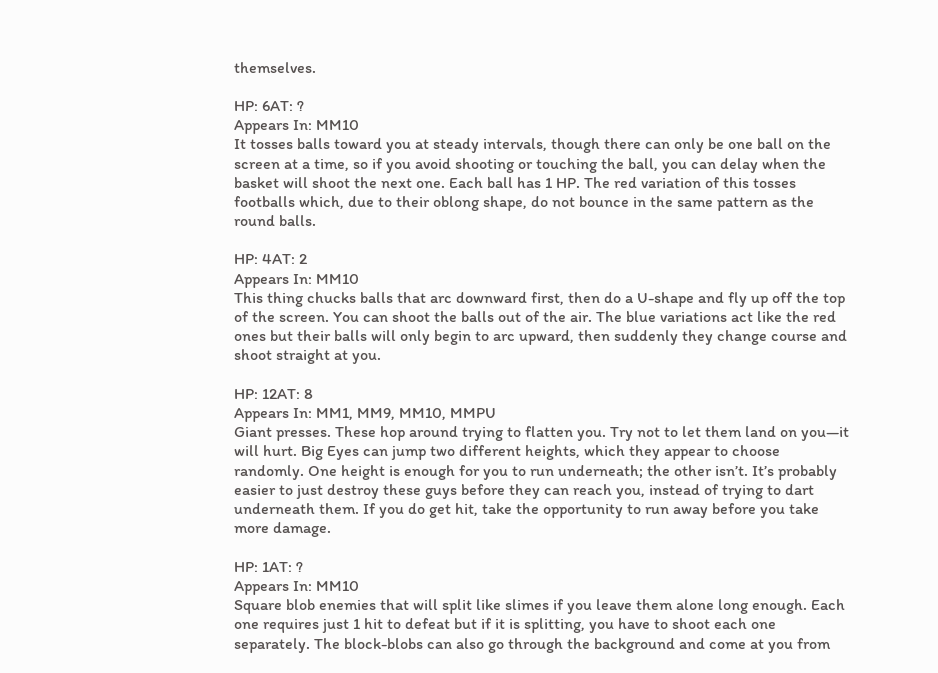themselves.

HP: 6AT: ?
Appears In: MM10
It tosses balls toward you at steady intervals, though there can only be one ball on the screen at a time, so if you avoid shooting or touching the ball, you can delay when the basket will shoot the next one. Each ball has 1 HP. The red variation of this tosses footballs which, due to their oblong shape, do not bounce in the same pattern as the round balls.

HP: 4AT: 2
Appears In: MM10
This thing chucks balls that arc downward first, then do a U-shape and fly up off the top of the screen. You can shoot the balls out of the air. The blue variations act like the red ones but their balls will only begin to arc upward, then suddenly they change course and shoot straight at you.

HP: 12AT: 8
Appears In: MM1, MM9, MM10, MMPU
Giant presses. These hop around trying to flatten you. Try not to let them land on you—it will hurt. Big Eyes can jump two different heights, which they appear to choose randomly. One height is enough for you to run underneath; the other isn’t. It’s probably easier to just destroy these guys before they can reach you, instead of trying to dart underneath them. If you do get hit, take the opportunity to run away before you take more damage.

HP: 1AT: ?
Appears In: MM10
Square blob enemies that will split like slimes if you leave them alone long enough. Each one requires just 1 hit to defeat but if it is splitting, you have to shoot each one separately. The block-blobs can also go through the background and come at you from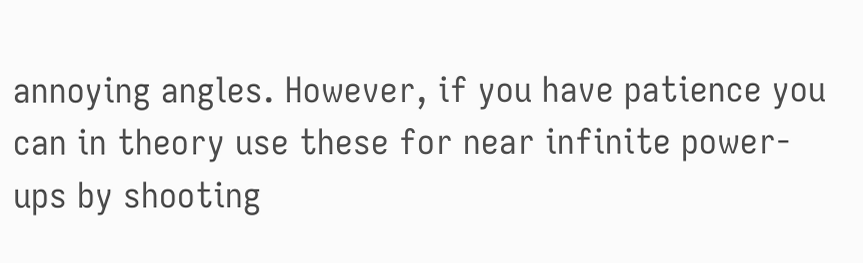annoying angles. However, if you have patience you can in theory use these for near infinite power-ups by shooting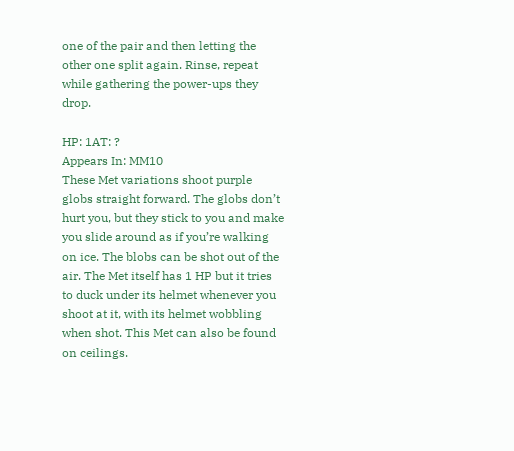one of the pair and then letting the other one split again. Rinse, repeat while gathering the power-ups they drop.

HP: 1AT: ?
Appears In: MM10
These Met variations shoot purple globs straight forward. The globs don’t hurt you, but they stick to you and make you slide around as if you’re walking on ice. The blobs can be shot out of the air. The Met itself has 1 HP but it tries to duck under its helmet whenever you shoot at it, with its helmet wobbling when shot. This Met can also be found on ceilings.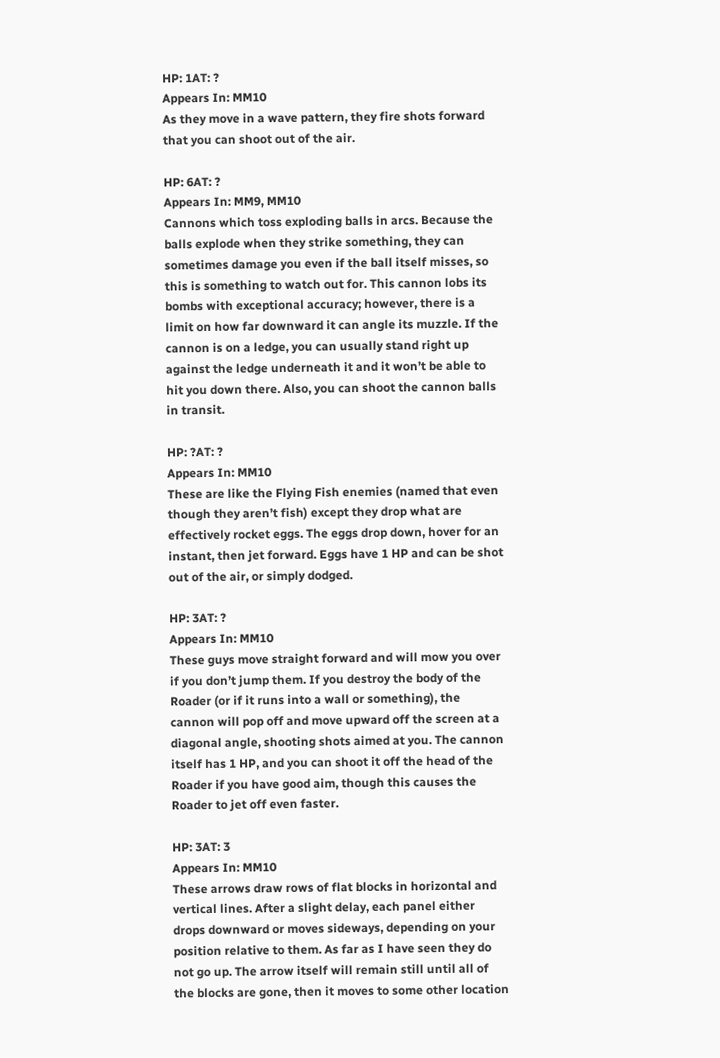HP: 1AT: ?
Appears In: MM10
As they move in a wave pattern, they fire shots forward that you can shoot out of the air.

HP: 6AT: ?
Appears In: MM9, MM10
Cannons which toss exploding balls in arcs. Because the balls explode when they strike something, they can sometimes damage you even if the ball itself misses, so this is something to watch out for. This cannon lobs its bombs with exceptional accuracy; however, there is a limit on how far downward it can angle its muzzle. If the cannon is on a ledge, you can usually stand right up against the ledge underneath it and it won’t be able to hit you down there. Also, you can shoot the cannon balls in transit.

HP: ?AT: ?
Appears In: MM10
These are like the Flying Fish enemies (named that even though they aren’t fish) except they drop what are effectively rocket eggs. The eggs drop down, hover for an instant, then jet forward. Eggs have 1 HP and can be shot out of the air, or simply dodged.

HP: 3AT: ?
Appears In: MM10
These guys move straight forward and will mow you over if you don’t jump them. If you destroy the body of the Roader (or if it runs into a wall or something), the cannon will pop off and move upward off the screen at a diagonal angle, shooting shots aimed at you. The cannon itself has 1 HP, and you can shoot it off the head of the Roader if you have good aim, though this causes the Roader to jet off even faster.

HP: 3AT: 3
Appears In: MM10
These arrows draw rows of flat blocks in horizontal and vertical lines. After a slight delay, each panel either drops downward or moves sideways, depending on your position relative to them. As far as I have seen they do not go up. The arrow itself will remain still until all of the blocks are gone, then it moves to some other location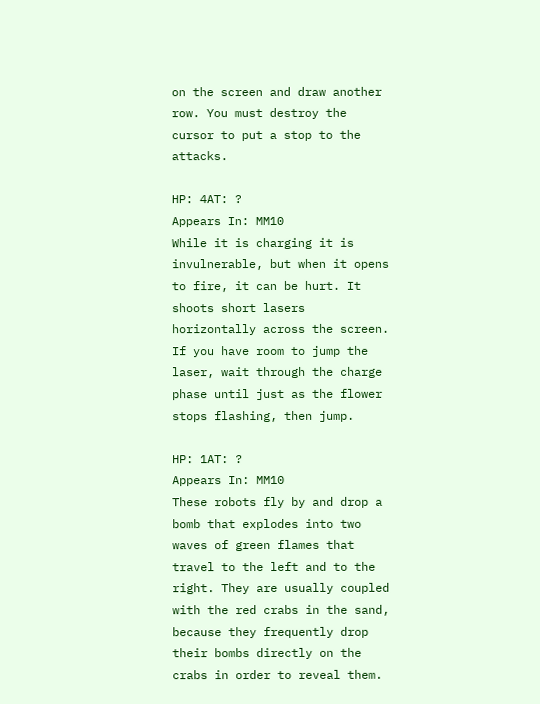on the screen and draw another row. You must destroy the cursor to put a stop to the attacks.

HP: 4AT: ?
Appears In: MM10
While it is charging it is invulnerable, but when it opens to fire, it can be hurt. It shoots short lasers horizontally across the screen. If you have room to jump the laser, wait through the charge phase until just as the flower stops flashing, then jump.

HP: 1AT: ?
Appears In: MM10
These robots fly by and drop a bomb that explodes into two waves of green flames that travel to the left and to the right. They are usually coupled with the red crabs in the sand, because they frequently drop their bombs directly on the crabs in order to reveal them.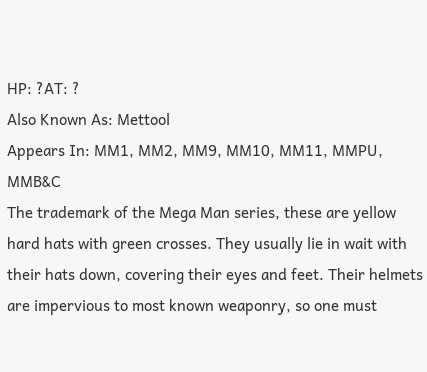HP: ?AT: ?
Also Known As: Mettool
Appears In: MM1, MM2, MM9, MM10, MM11, MMPU, MMB&C
The trademark of the Mega Man series, these are yellow hard hats with green crosses. They usually lie in wait with their hats down, covering their eyes and feet. Their helmets are impervious to most known weaponry, so one must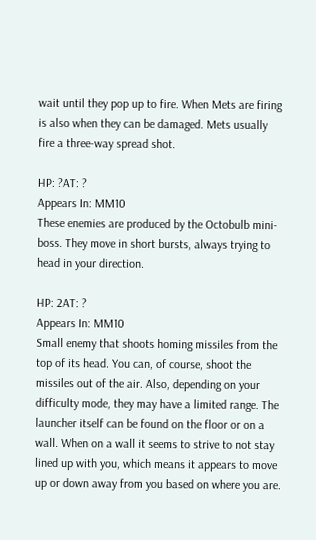wait until they pop up to fire. When Mets are firing is also when they can be damaged. Mets usually fire a three-way spread shot.

HP: ?AT: ?
Appears In: MM10
These enemies are produced by the Octobulb mini-boss. They move in short bursts, always trying to head in your direction.

HP: 2AT: ?
Appears In: MM10
Small enemy that shoots homing missiles from the top of its head. You can, of course, shoot the missiles out of the air. Also, depending on your difficulty mode, they may have a limited range. The launcher itself can be found on the floor or on a wall. When on a wall it seems to strive to not stay lined up with you, which means it appears to move up or down away from you based on where you are.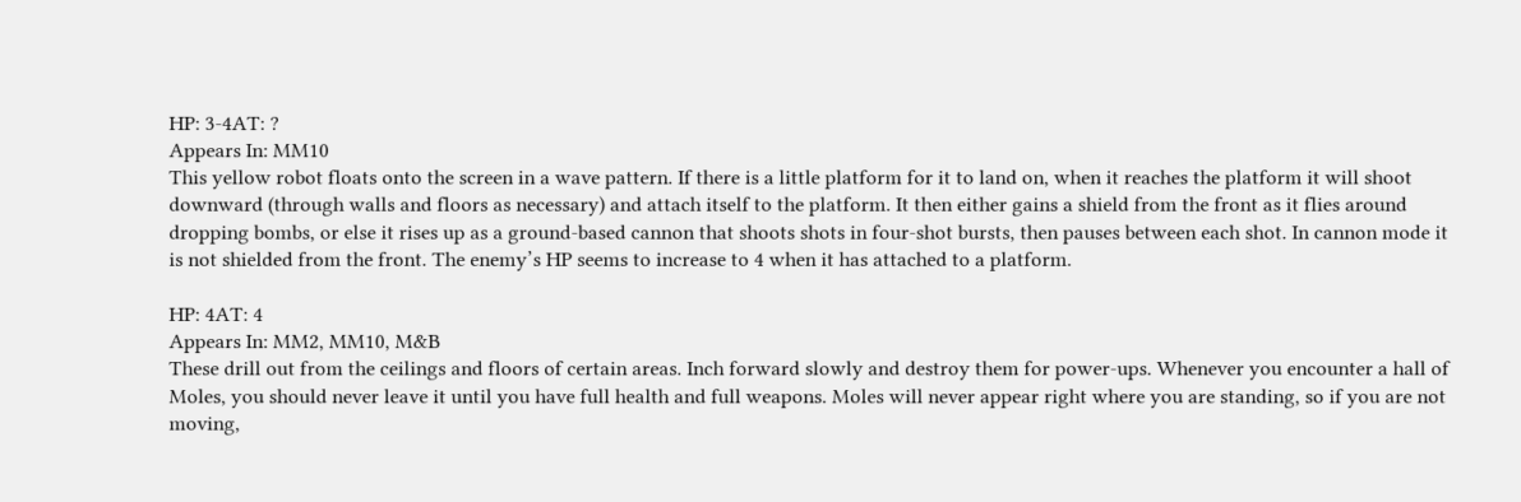HP: 3-4AT: ?
Appears In: MM10
This yellow robot floats onto the screen in a wave pattern. If there is a little platform for it to land on, when it reaches the platform it will shoot downward (through walls and floors as necessary) and attach itself to the platform. It then either gains a shield from the front as it flies around dropping bombs, or else it rises up as a ground-based cannon that shoots shots in four-shot bursts, then pauses between each shot. In cannon mode it is not shielded from the front. The enemy’s HP seems to increase to 4 when it has attached to a platform.

HP: 4AT: 4
Appears In: MM2, MM10, M&B
These drill out from the ceilings and floors of certain areas. Inch forward slowly and destroy them for power-ups. Whenever you encounter a hall of Moles, you should never leave it until you have full health and full weapons. Moles will never appear right where you are standing, so if you are not moving,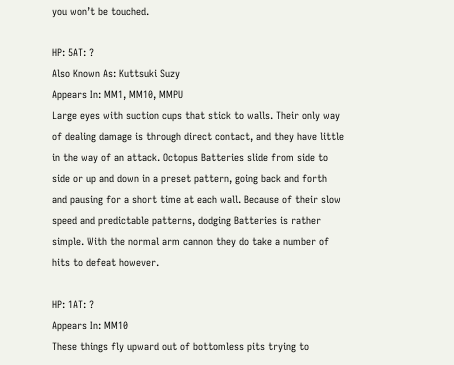you won’t be touched.

HP: 5AT: ?
Also Known As: Kuttsuki Suzy
Appears In: MM1, MM10, MMPU
Large eyes with suction cups that stick to walls. Their only way of dealing damage is through direct contact, and they have little in the way of an attack. Octopus Batteries slide from side to side or up and down in a preset pattern, going back and forth and pausing for a short time at each wall. Because of their slow speed and predictable patterns, dodging Batteries is rather simple. With the normal arm cannon they do take a number of hits to defeat however.

HP: 1AT: ?
Appears In: MM10
These things fly upward out of bottomless pits trying to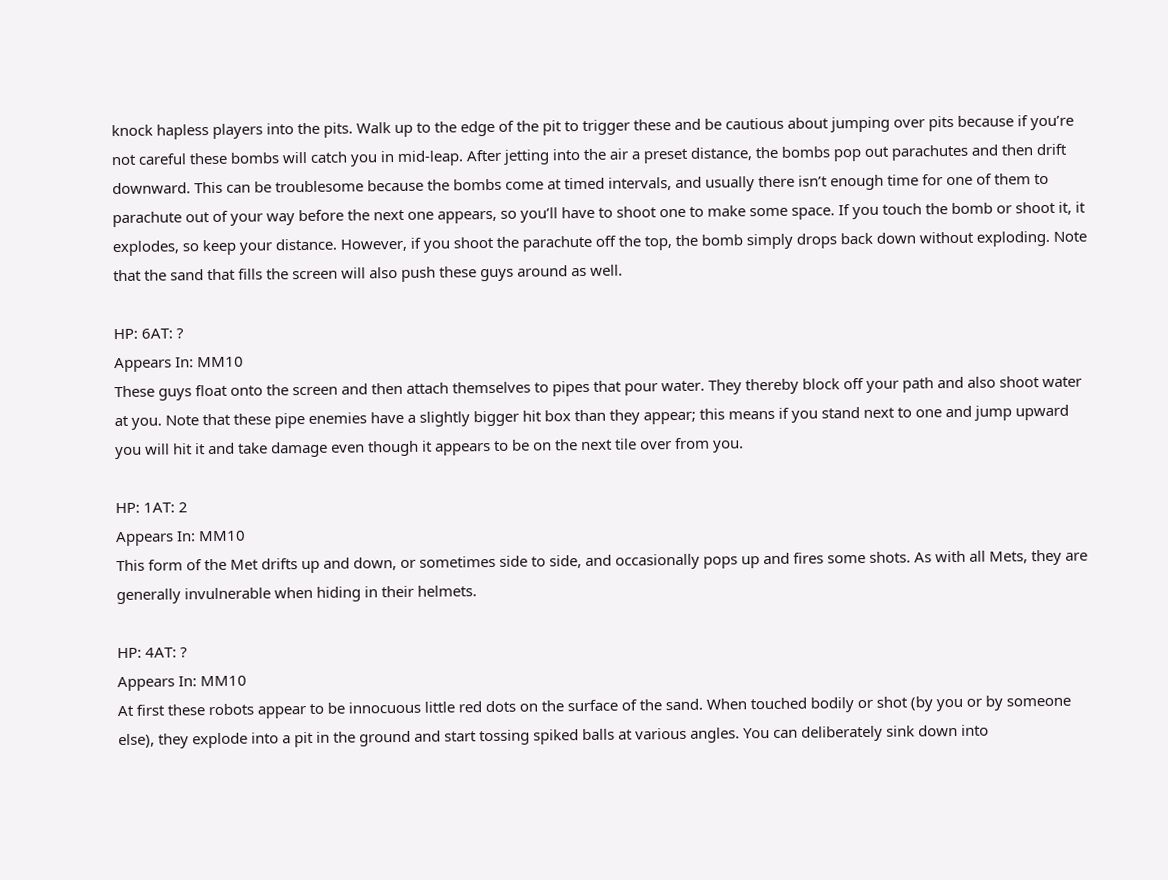knock hapless players into the pits. Walk up to the edge of the pit to trigger these and be cautious about jumping over pits because if you’re not careful these bombs will catch you in mid-leap. After jetting into the air a preset distance, the bombs pop out parachutes and then drift downward. This can be troublesome because the bombs come at timed intervals, and usually there isn’t enough time for one of them to parachute out of your way before the next one appears, so you’ll have to shoot one to make some space. If you touch the bomb or shoot it, it explodes, so keep your distance. However, if you shoot the parachute off the top, the bomb simply drops back down without exploding. Note that the sand that fills the screen will also push these guys around as well.

HP: 6AT: ?
Appears In: MM10
These guys float onto the screen and then attach themselves to pipes that pour water. They thereby block off your path and also shoot water at you. Note that these pipe enemies have a slightly bigger hit box than they appear; this means if you stand next to one and jump upward you will hit it and take damage even though it appears to be on the next tile over from you.

HP: 1AT: 2
Appears In: MM10
This form of the Met drifts up and down, or sometimes side to side, and occasionally pops up and fires some shots. As with all Mets, they are generally invulnerable when hiding in their helmets.

HP: 4AT: ?
Appears In: MM10
At first these robots appear to be innocuous little red dots on the surface of the sand. When touched bodily or shot (by you or by someone else), they explode into a pit in the ground and start tossing spiked balls at various angles. You can deliberately sink down into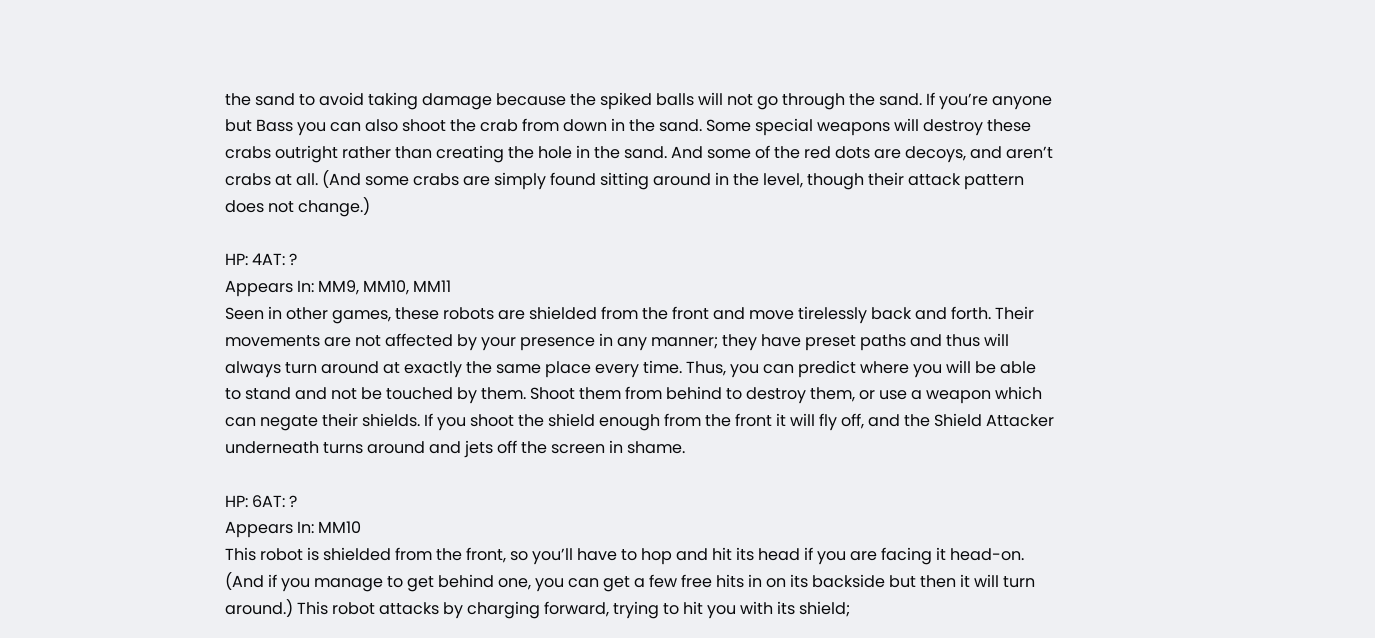the sand to avoid taking damage because the spiked balls will not go through the sand. If you’re anyone but Bass you can also shoot the crab from down in the sand. Some special weapons will destroy these crabs outright rather than creating the hole in the sand. And some of the red dots are decoys, and aren’t crabs at all. (And some crabs are simply found sitting around in the level, though their attack pattern does not change.)

HP: 4AT: ?
Appears In: MM9, MM10, MM11
Seen in other games, these robots are shielded from the front and move tirelessly back and forth. Their movements are not affected by your presence in any manner; they have preset paths and thus will always turn around at exactly the same place every time. Thus, you can predict where you will be able to stand and not be touched by them. Shoot them from behind to destroy them, or use a weapon which can negate their shields. If you shoot the shield enough from the front it will fly off, and the Shield Attacker underneath turns around and jets off the screen in shame.

HP: 6AT: ?
Appears In: MM10
This robot is shielded from the front, so you’ll have to hop and hit its head if you are facing it head-on. (And if you manage to get behind one, you can get a few free hits in on its backside but then it will turn around.) This robot attacks by charging forward, trying to hit you with its shield;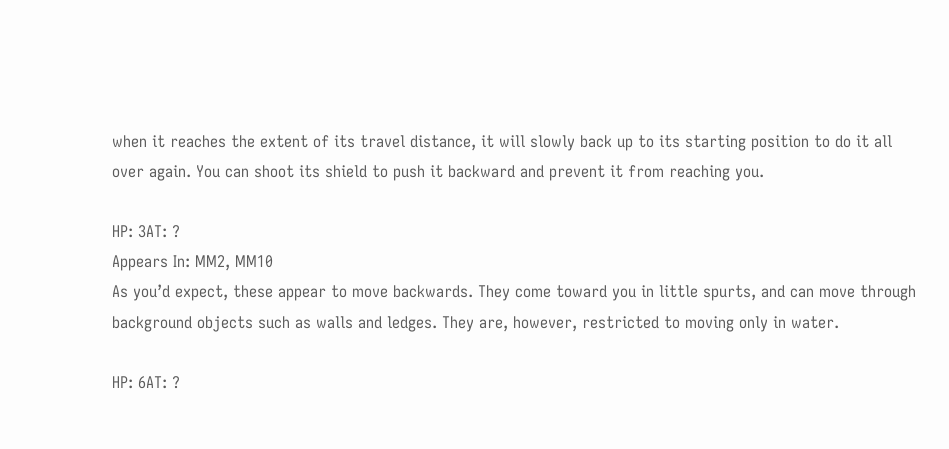when it reaches the extent of its travel distance, it will slowly back up to its starting position to do it all over again. You can shoot its shield to push it backward and prevent it from reaching you.

HP: 3AT: ?
Appears In: MM2, MM10
As you’d expect, these appear to move backwards. They come toward you in little spurts, and can move through background objects such as walls and ledges. They are, however, restricted to moving only in water.

HP: 6AT: ?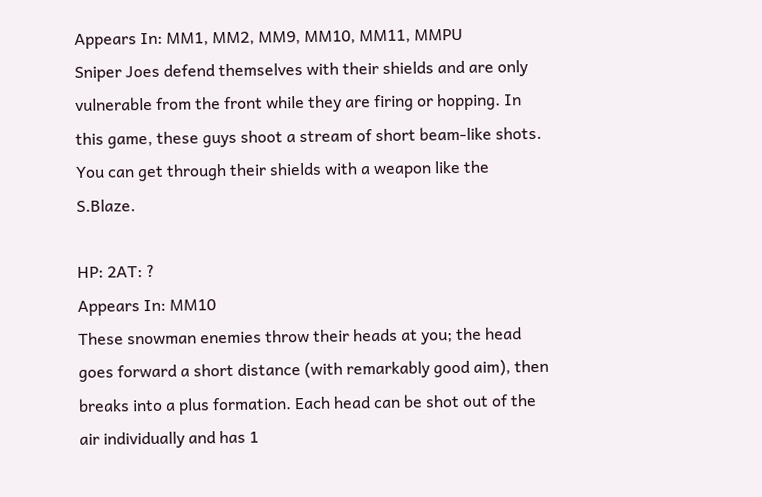Appears In: MM1, MM2, MM9, MM10, MM11, MMPU
Sniper Joes defend themselves with their shields and are only vulnerable from the front while they are firing or hopping. In this game, these guys shoot a stream of short beam-like shots. You can get through their shields with a weapon like the S.Blaze.

HP: 2AT: ?
Appears In: MM10
These snowman enemies throw their heads at you; the head goes forward a short distance (with remarkably good aim), then breaks into a plus formation. Each head can be shot out of the air individually and has 1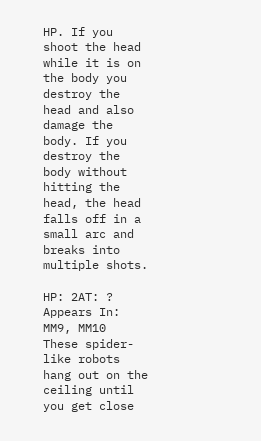HP. If you shoot the head while it is on the body you destroy the head and also damage the body. If you destroy the body without hitting the head, the head falls off in a small arc and breaks into multiple shots.

HP: 2AT: ?
Appears In: MM9, MM10
These spider-like robots hang out on the ceiling until you get close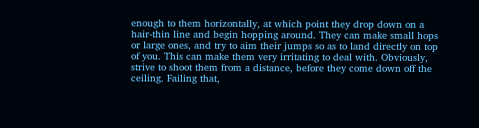enough to them horizontally, at which point they drop down on a hair-thin line and begin hopping around. They can make small hops or large ones, and try to aim their jumps so as to land directly on top of you. This can make them very irritating to deal with. Obviously, strive to shoot them from a distance, before they come down off the ceiling. Failing that,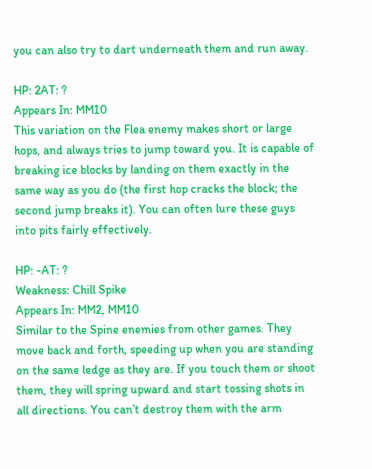you can also try to dart underneath them and run away.

HP: 2AT: ?
Appears In: MM10
This variation on the Flea enemy makes short or large hops, and always tries to jump toward you. It is capable of breaking ice blocks by landing on them exactly in the same way as you do (the first hop cracks the block; the second jump breaks it). You can often lure these guys into pits fairly effectively.

HP: -AT: ?
Weakness: Chill Spike
Appears In: MM2, MM10
Similar to the Spine enemies from other games. They move back and forth, speeding up when you are standing on the same ledge as they are. If you touch them or shoot them, they will spring upward and start tossing shots in all directions. You can’t destroy them with the arm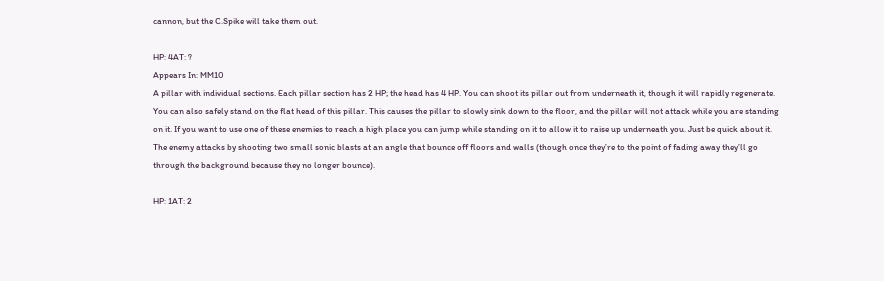cannon, but the C.Spike will take them out.

HP: 4AT: ?
Appears In: MM10
A pillar with individual sections. Each pillar section has 2 HP; the head has 4 HP. You can shoot its pillar out from underneath it, though it will rapidly regenerate. You can also safely stand on the flat head of this pillar. This causes the pillar to slowly sink down to the floor, and the pillar will not attack while you are standing on it. If you want to use one of these enemies to reach a high place you can jump while standing on it to allow it to raise up underneath you. Just be quick about it. The enemy attacks by shooting two small sonic blasts at an angle that bounce off floors and walls (though once they’re to the point of fading away they’ll go through the background because they no longer bounce).

HP: 1AT: 2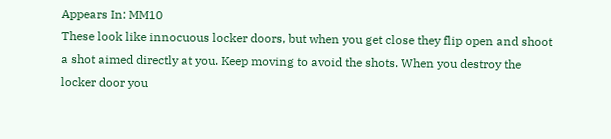Appears In: MM10
These look like innocuous locker doors, but when you get close they flip open and shoot a shot aimed directly at you. Keep moving to avoid the shots. When you destroy the locker door you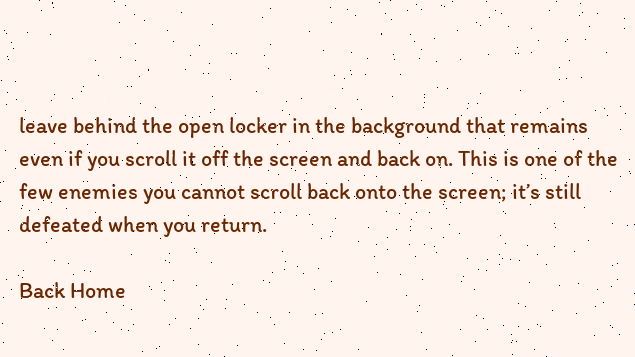leave behind the open locker in the background that remains even if you scroll it off the screen and back on. This is one of the few enemies you cannot scroll back onto the screen; it’s still defeated when you return.

Back Home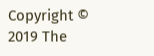Copyright © 2019 The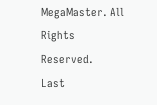MegaMaster. All Rights Reserved.
Last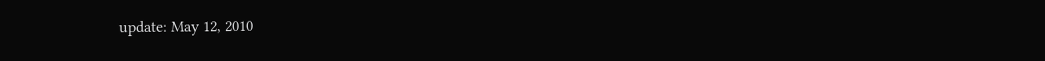update: May 12, 2010